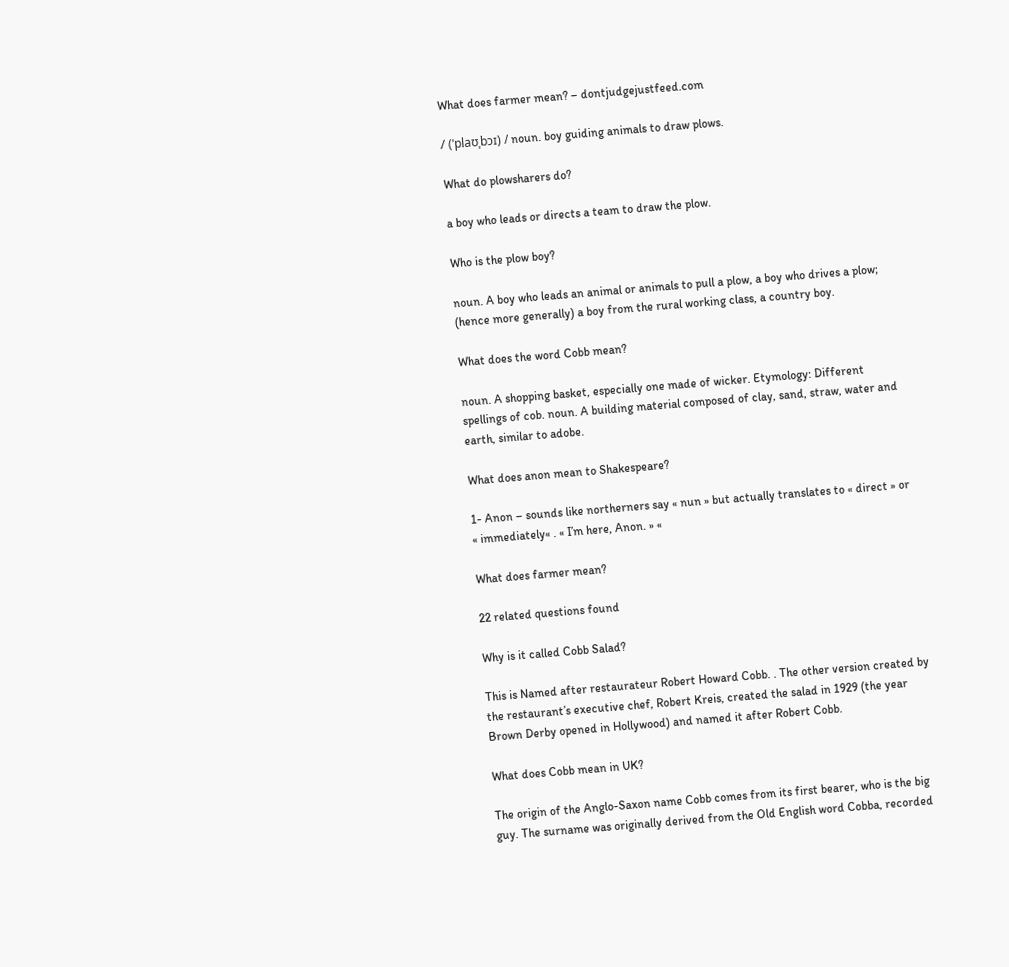What does farmer mean? – dontjudgejustfeed.com

/ (ˈplaʊˌbɔɪ) / noun. boy guiding animals to draw plows.

What do plowsharers do?

a boy who leads or directs a team to draw the plow.

Who is the plow boy?

noun. A boy who leads an animal or animals to pull a plow, a boy who drives a plow; (hence more generally) a boy from the rural working class, a country boy.

What does the word Cobb mean?

noun. A shopping basket, especially one made of wicker. Etymology: Different spellings of cob. noun. A building material composed of clay, sand, straw, water and earth, similar to adobe.

What does anon mean to Shakespeare?

1- Anon – sounds like northerners say « nun » but actually translates to « direct » or « immediately« . « I’m here, Anon. » «

What does farmer mean?

22 related questions found

Why is it called Cobb Salad?

This is Named after restaurateur Robert Howard Cobb. . The other version created by the restaurant’s executive chef, Robert Kreis, created the salad in 1929 (the year Brown Derby opened in Hollywood) and named it after Robert Cobb.

What does Cobb mean in UK?

The origin of the Anglo-Saxon name Cobb comes from its first bearer, who is the big guy. The surname was originally derived from the Old English word Cobba, recorded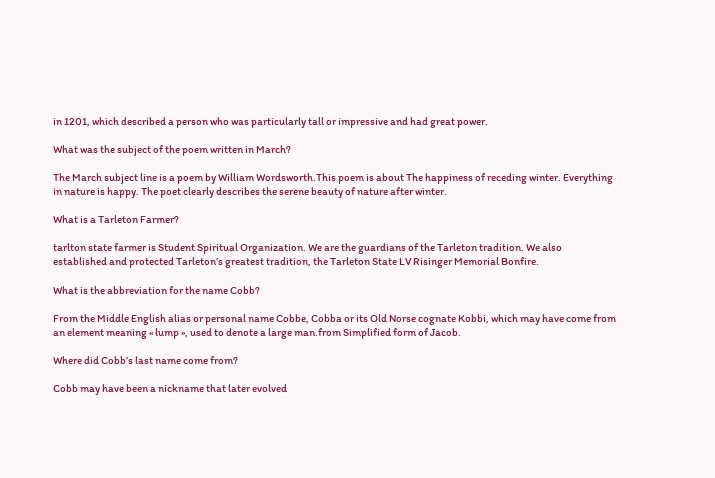in 1201, which described a person who was particularly tall or impressive and had great power.

What was the subject of the poem written in March?

The March subject line is a poem by William Wordsworth.This poem is about The happiness of receding winter. Everything in nature is happy. The poet clearly describes the serene beauty of nature after winter.

What is a Tarleton Farmer?

tarlton state farmer is Student Spiritual Organization. We are the guardians of the Tarleton tradition. We also established and protected Tarleton’s greatest tradition, the Tarleton State LV Risinger Memorial Bonfire.

What is the abbreviation for the name Cobb?

From the Middle English alias or personal name Cobbe, Cobba or its Old Norse cognate Kobbi, which may have come from an element meaning « lump », used to denote a large man.from Simplified form of Jacob.

Where did Cobb’s last name come from?

Cobb may have been a nickname that later evolved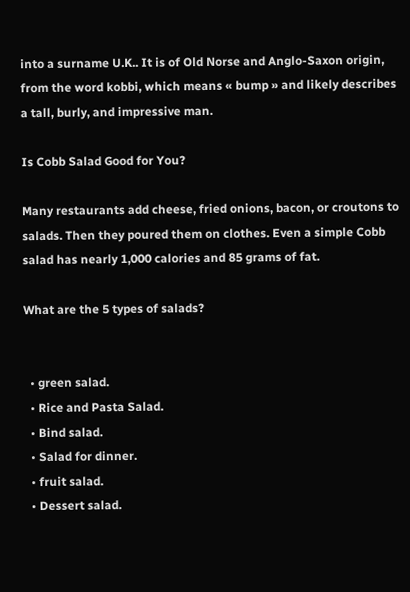into a surname U.K.. It is of Old Norse and Anglo-Saxon origin, from the word kobbi, which means « bump » and likely describes a tall, burly, and impressive man.

Is Cobb Salad Good for You?

Many restaurants add cheese, fried onions, bacon, or croutons to salads. Then they poured them on clothes. Even a simple Cobb salad has nearly 1,000 calories and 85 grams of fat.

What are the 5 types of salads?


  • green salad.
  • Rice and Pasta Salad.
  • Bind salad.
  • Salad for dinner.
  • fruit salad.
  • Dessert salad.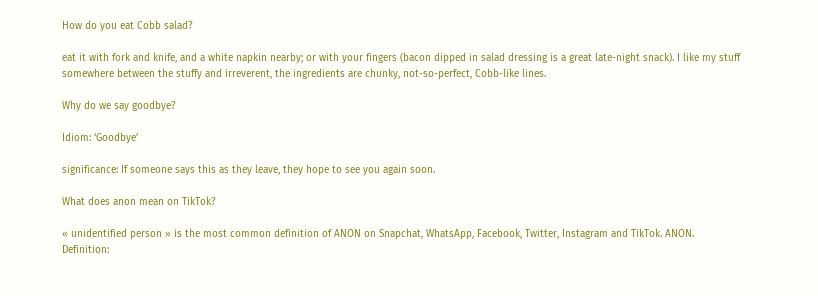How do you eat Cobb salad?

eat it with fork and knife, and a white napkin nearby; or with your fingers (bacon dipped in salad dressing is a great late-night snack). I like my stuff somewhere between the stuffy and irreverent, the ingredients are chunky, not-so-perfect, Cobb-like lines.

Why do we say goodbye?

Idiom: ‘Goodbye’

significance: If someone says this as they leave, they hope to see you again soon.

What does anon mean on TikTok?

« unidentified person » is the most common definition of ANON on Snapchat, WhatsApp, Facebook, Twitter, Instagram and TikTok. ANON. Definition: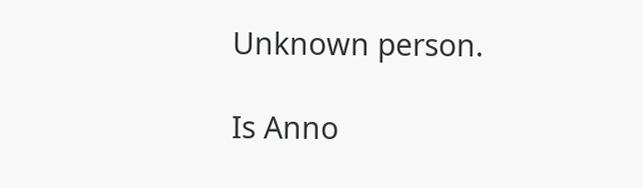Unknown person.

Is Anno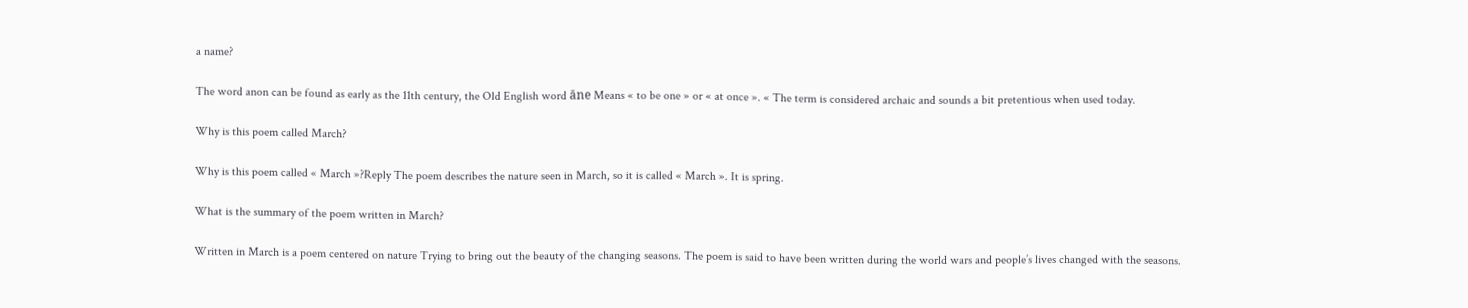a name?

The word anon can be found as early as the 11th century, the Old English word āne Means « to be one » or « at once ». « The term is considered archaic and sounds a bit pretentious when used today.

Why is this poem called March?

Why is this poem called « March »?Reply The poem describes the nature seen in March, so it is called « March ». It is spring.

What is the summary of the poem written in March?

Written in March is a poem centered on nature Trying to bring out the beauty of the changing seasons. The poem is said to have been written during the world wars and people’s lives changed with the seasons.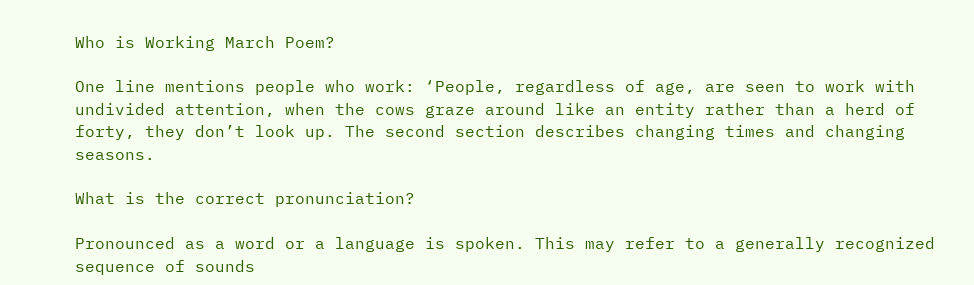Who is Working March Poem?

One line mentions people who work: ‘People, regardless of age, are seen to work with undivided attention, when the cows graze around like an entity rather than a herd of forty, they don’t look up. The second section describes changing times and changing seasons.

What is the correct pronunciation?

Pronounced as a word or a language is spoken. This may refer to a generally recognized sequence of sounds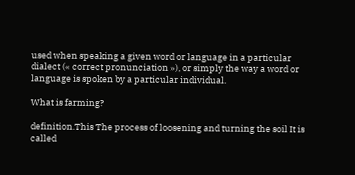used when speaking a given word or language in a particular dialect (« correct pronunciation »), or simply the way a word or language is spoken by a particular individual.

What is farming?

definition.This The process of loosening and turning the soil It is called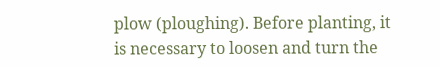plow (ploughing). Before planting, it is necessary to loosen and turn the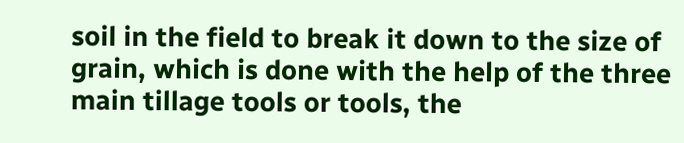soil in the field to break it down to the size of grain, which is done with the help of the three main tillage tools or tools, the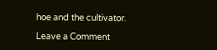hoe and the cultivator.

Leave a Comment